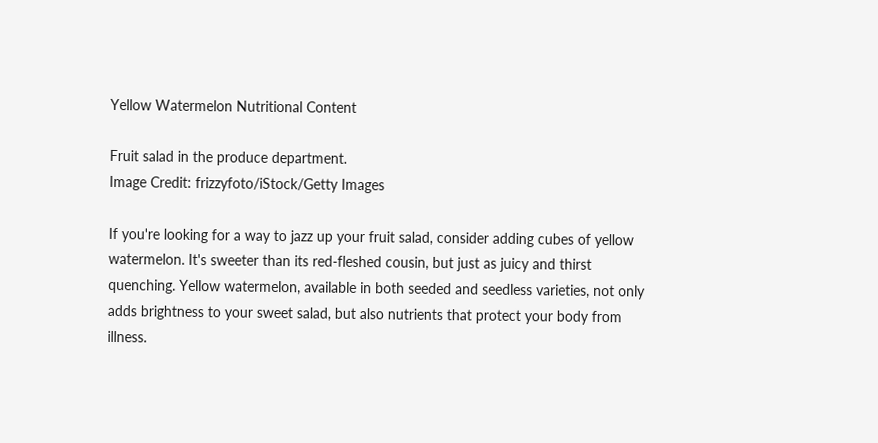Yellow Watermelon Nutritional Content

Fruit salad in the produce department.
Image Credit: frizzyfoto/iStock/Getty Images

If you're looking for a way to jazz up your fruit salad, consider adding cubes of yellow watermelon. It's sweeter than its red-fleshed cousin, but just as juicy and thirst quenching. Yellow watermelon, available in both seeded and seedless varieties, not only adds brightness to your sweet salad, but also nutrients that protect your body from illness.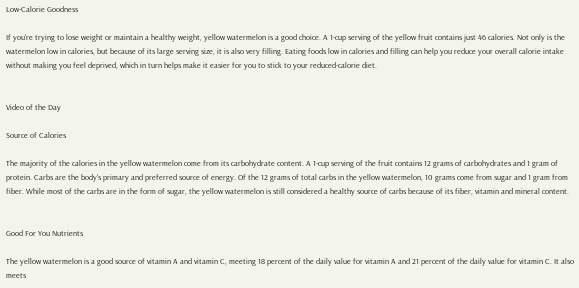Low-Calorie Goodness

If you're trying to lose weight or maintain a healthy weight, yellow watermelon is a good choice. A 1-cup serving of the yellow fruit contains just 46 calories. Not only is the watermelon low in calories, but because of its large serving size, it is also very filling. Eating foods low in calories and filling can help you reduce your overall calorie intake without making you feel deprived, which in turn helps make it easier for you to stick to your reduced-calorie diet.


Video of the Day

Source of Calories

The majority of the calories in the yellow watermelon come from its carbohydrate content. A 1-cup serving of the fruit contains 12 grams of carbohydrates and 1 gram of protein. Carbs are the body's primary and preferred source of energy. Of the 12 grams of total carbs in the yellow watermelon, 10 grams come from sugar and 1 gram from fiber. While most of the carbs are in the form of sugar, the yellow watermelon is still considered a healthy source of carbs because of its fiber, vitamin and mineral content.


Good For You Nutrients

The yellow watermelon is a good source of vitamin A and vitamin C, meeting 18 percent of the daily value for vitamin A and 21 percent of the daily value for vitamin C. It also meets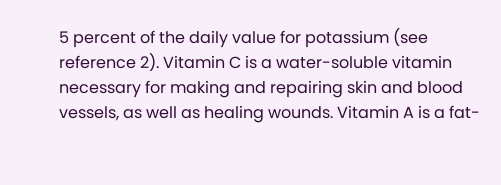5 percent of the daily value for potassium (see reference 2). Vitamin C is a water-soluble vitamin necessary for making and repairing skin and blood vessels, as well as healing wounds. Vitamin A is a fat-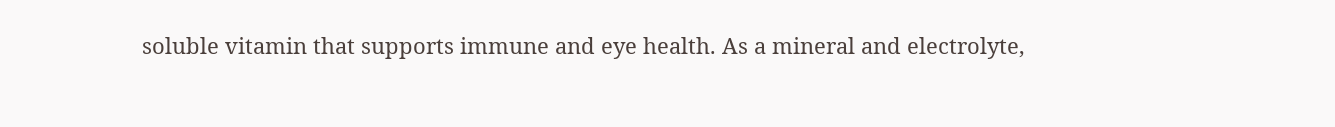soluble vitamin that supports immune and eye health. As a mineral and electrolyte,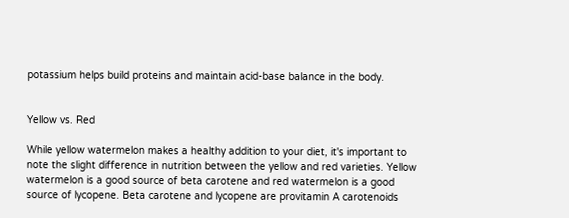potassium helps build proteins and maintain acid-base balance in the body.


Yellow vs. Red

While yellow watermelon makes a healthy addition to your diet, it's important to note the slight difference in nutrition between the yellow and red varieties. Yellow watermelon is a good source of beta carotene and red watermelon is a good source of lycopene. Beta carotene and lycopene are provitamin A carotenoids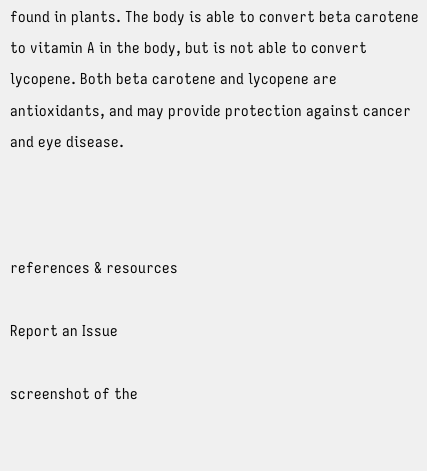found in plants. The body is able to convert beta carotene to vitamin A in the body, but is not able to convert lycopene. Both beta carotene and lycopene are antioxidants, and may provide protection against cancer and eye disease.



references & resources

Report an Issue

screenshot of the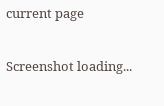current page

Screenshot loading...